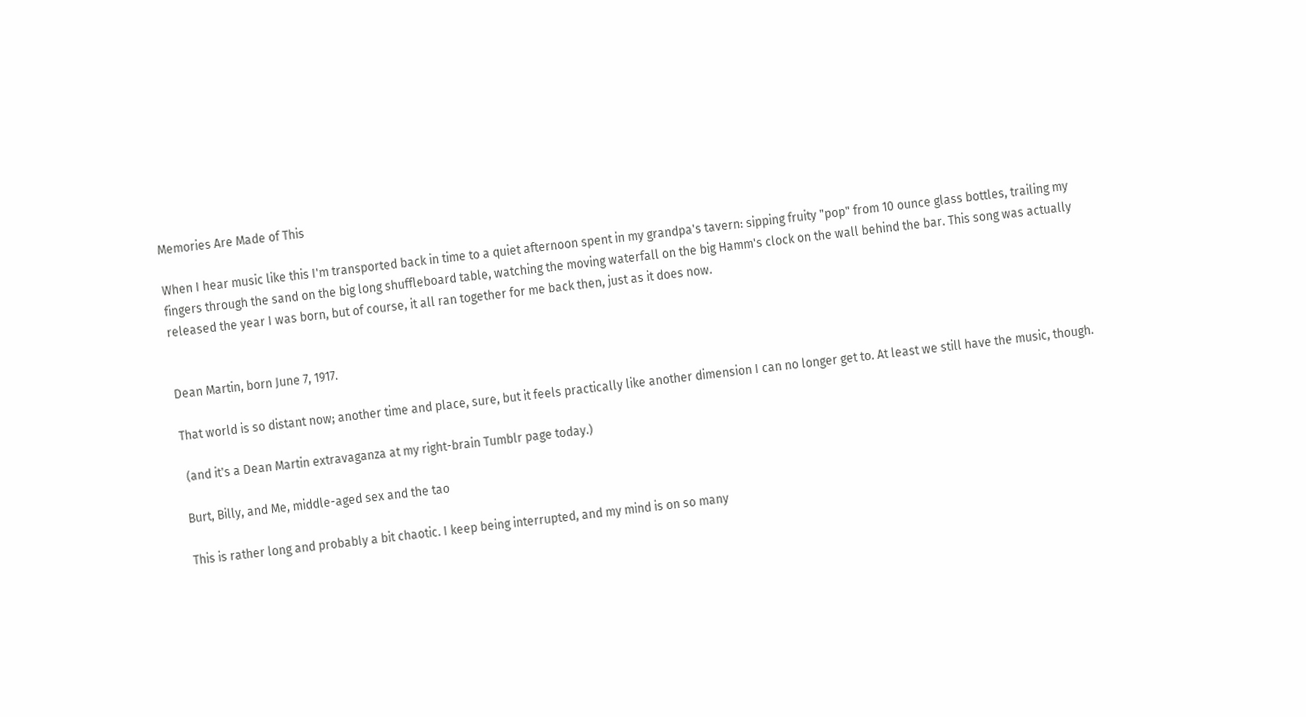Memories Are Made of This

When I hear music like this I'm transported back in time to a quiet afternoon spent in my grandpa's tavern: sipping fruity "pop" from 10 ounce glass bottles, trailing my fingers through the sand on the big long shuffleboard table, watching the moving waterfall on the big Hamm's clock on the wall behind the bar. This song was actually released the year I was born, but of course, it all ran together for me back then, just as it does now.


Dean Martin, born June 7, 1917.

That world is so distant now; another time and place, sure, but it feels practically like another dimension I can no longer get to. At least we still have the music, though.

 (and it's a Dean Martin extravaganza at my right-brain Tumblr page today.)

Burt, Billy, and Me, middle-aged sex and the tao

This is rather long and probably a bit chaotic. I keep being interrupted, and my mind is on so many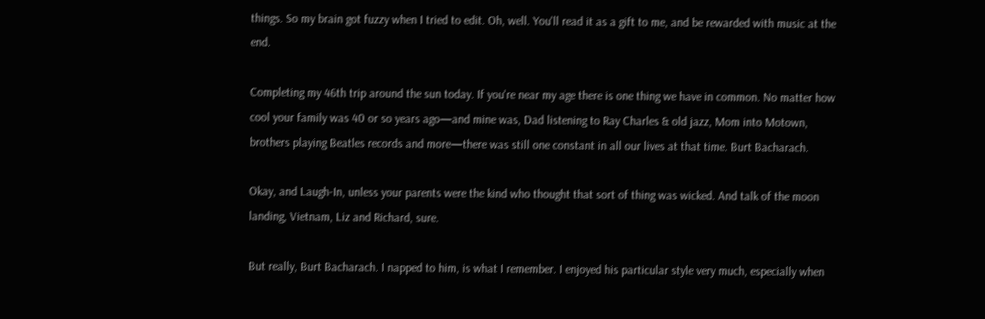things. So my brain got fuzzy when I tried to edit. Oh, well. You'll read it as a gift to me, and be rewarded with music at the end.

Completing my 46th trip around the sun today. If you're near my age there is one thing we have in common. No matter how cool your family was 40 or so years ago—and mine was, Dad listening to Ray Charles & old jazz, Mom into Motown, brothers playing Beatles records and more—there was still one constant in all our lives at that time. Burt Bacharach.

Okay, and Laugh-In, unless your parents were the kind who thought that sort of thing was wicked. And talk of the moon landing, Vietnam, Liz and Richard, sure.

But really, Burt Bacharach. I napped to him, is what I remember. I enjoyed his particular style very much, especially when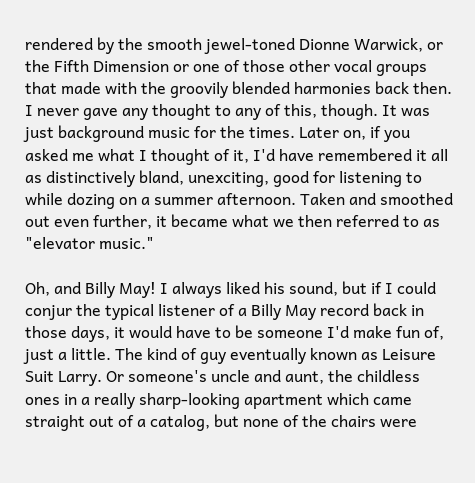rendered by the smooth jewel-toned Dionne Warwick, or the Fifth Dimension or one of those other vocal groups that made with the groovily blended harmonies back then. I never gave any thought to any of this, though. It was just background music for the times. Later on, if you asked me what I thought of it, I'd have remembered it all as distinctively bland, unexciting, good for listening to while dozing on a summer afternoon. Taken and smoothed out even further, it became what we then referred to as "elevator music."

Oh, and Billy May! I always liked his sound, but if I could conjur the typical listener of a Billy May record back in those days, it would have to be someone I'd make fun of, just a little. The kind of guy eventually known as Leisure Suit Larry. Or someone's uncle and aunt, the childless ones in a really sharp-looking apartment which came straight out of a catalog, but none of the chairs were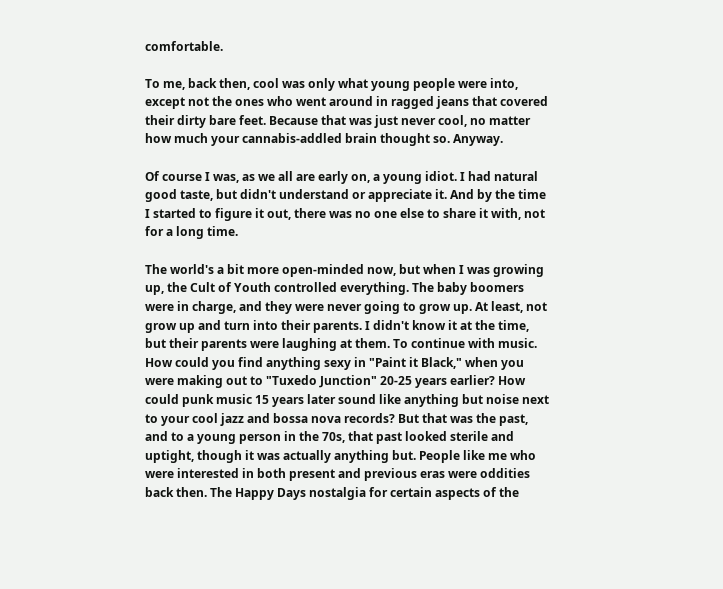comfortable.

To me, back then, cool was only what young people were into, except not the ones who went around in ragged jeans that covered their dirty bare feet. Because that was just never cool, no matter how much your cannabis-addled brain thought so. Anyway.

Of course I was, as we all are early on, a young idiot. I had natural good taste, but didn't understand or appreciate it. And by the time I started to figure it out, there was no one else to share it with, not for a long time.

The world's a bit more open-minded now, but when I was growing up, the Cult of Youth controlled everything. The baby boomers were in charge, and they were never going to grow up. At least, not grow up and turn into their parents. I didn't know it at the time, but their parents were laughing at them. To continue with music. How could you find anything sexy in "Paint it Black," when you were making out to "Tuxedo Junction" 20-25 years earlier? How could punk music 15 years later sound like anything but noise next to your cool jazz and bossa nova records? But that was the past, and to a young person in the 70s, that past looked sterile and uptight, though it was actually anything but. People like me who were interested in both present and previous eras were oddities back then. The Happy Days nostalgia for certain aspects of the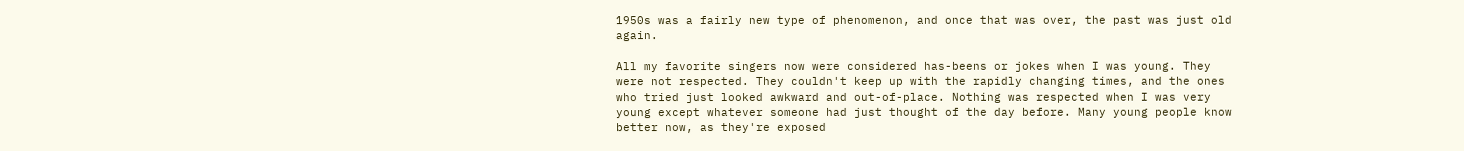1950s was a fairly new type of phenomenon, and once that was over, the past was just old again.

All my favorite singers now were considered has-beens or jokes when I was young. They were not respected. They couldn't keep up with the rapidly changing times, and the ones who tried just looked awkward and out-of-place. Nothing was respected when I was very young except whatever someone had just thought of the day before. Many young people know better now, as they're exposed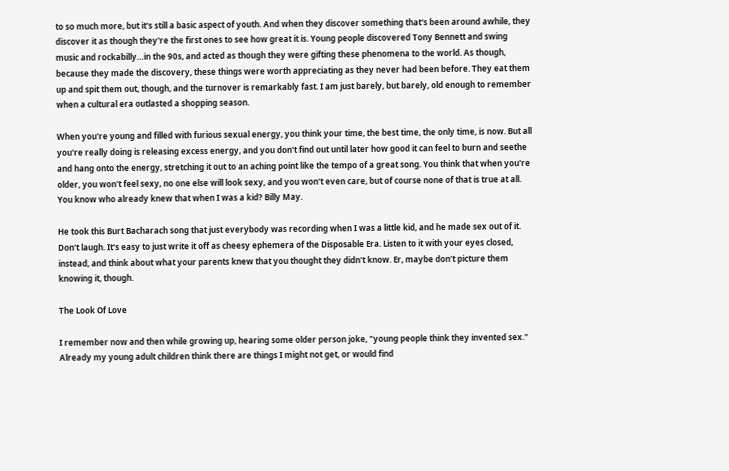to so much more, but it's still a basic aspect of youth. And when they discover something that's been around awhile, they discover it as though they're the first ones to see how great it is. Young people discovered Tony Bennett and swing music and rockabilly…in the 90s, and acted as though they were gifting these phenomena to the world. As though, because they made the discovery, these things were worth appreciating as they never had been before. They eat them up and spit them out, though, and the turnover is remarkably fast. I am just barely, but barely, old enough to remember when a cultural era outlasted a shopping season.

When you're young and filled with furious sexual energy, you think your time, the best time, the only time, is now. But all you're really doing is releasing excess energy, and you don't find out until later how good it can feel to burn and seethe and hang onto the energy, stretching it out to an aching point like the tempo of a great song. You think that when you're older, you won't feel sexy, no one else will look sexy, and you won't even care, but of course none of that is true at all. You know who already knew that when I was a kid? Billy May.

He took this Burt Bacharach song that just everybody was recording when I was a little kid, and he made sex out of it. Don't laugh. It's easy to just write it off as cheesy ephemera of the Disposable Era. Listen to it with your eyes closed, instead, and think about what your parents knew that you thought they didn't know. Er, maybe don't picture them knowing it, though.

The Look Of Love

I remember now and then while growing up, hearing some older person joke, "young people think they invented sex." Already my young adult children think there are things I might not get, or would find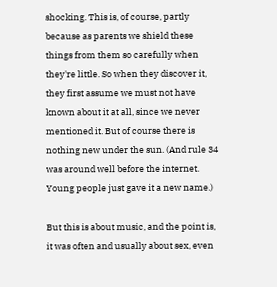shocking. This is, of course, partly because as parents we shield these things from them so carefully when they're little. So when they discover it, they first assume we must not have known about it at all, since we never mentioned it. But of course there is nothing new under the sun. (And rule 34 was around well before the internet. Young people just gave it a new name.)

But this is about music, and the point is, it was often and usually about sex, even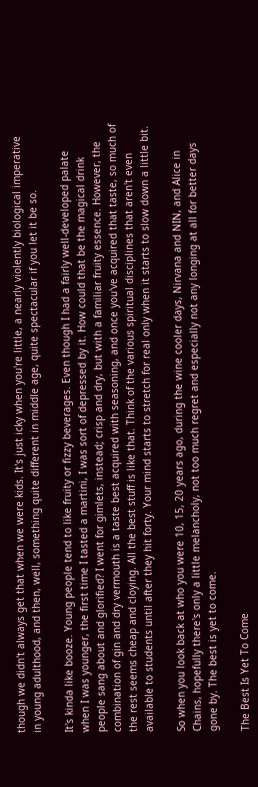though we didn't always get that when we were kids. It's just icky when you're little, a nearly violently biological imperative in young adulthood, and then, well, something quite different in middle age, quite spectacular if you let it be so.

It's kinda like booze. Young people tend to like fruity or fizzy beverages. Even though I had a fairly well-developed palate when I was younger, the first time I tasted a martini, I was sort of depressed by it. How could that be the magical drink people sang about and glorified? I went for gimlets, instead; crisp and dry, but with a familiar fruity essence. However, the combination of gin and dry vermouth is a taste best acquired with seasoning, and once you've acquired that taste, so much of the rest seems cheap and cloying. All the best stuff is like that. Think of the various spiritual disciplines that aren't even available to students until after they hit forty. Your mind starts to stretch for real only when it starts to slow down a little bit.

So when you look back at who you were 10, 15, 20 years ago, during the wine cooler days, Nirvana and NIN, and Alice in Chains, hopefully there's only a little melancholy, not too much regret and especially not any longing at all for better days gone by. The best is yet to come.

The Best Is Yet To Come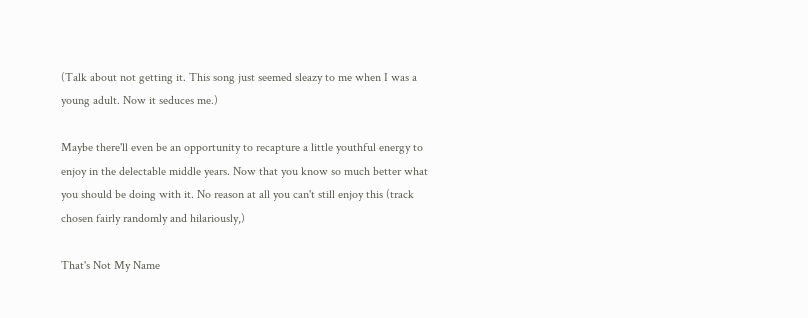(Talk about not getting it. This song just seemed sleazy to me when I was a young adult. Now it seduces me.)

Maybe there'll even be an opportunity to recapture a little youthful energy to enjoy in the delectable middle years. Now that you know so much better what you should be doing with it. No reason at all you can't still enjoy this (track chosen fairly randomly and hilariously,)

That's Not My Name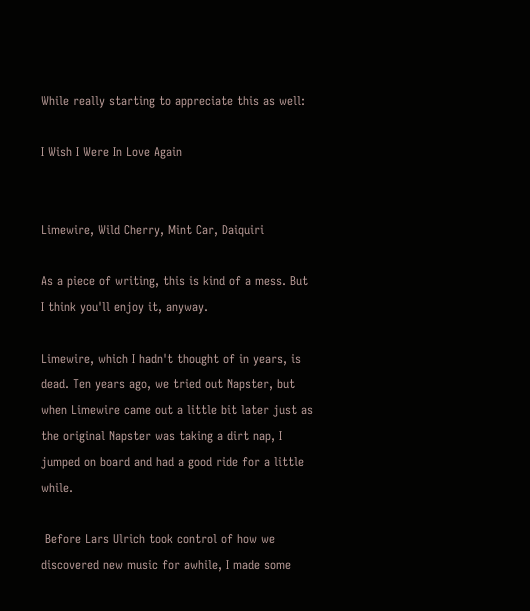While really starting to appreciate this as well:

I Wish I Were In Love Again


Limewire, Wild Cherry, Mint Car, Daiquiri

As a piece of writing, this is kind of a mess. But I think you'll enjoy it, anyway.

Limewire, which I hadn't thought of in years, is dead. Ten years ago, we tried out Napster, but when Limewire came out a little bit later just as the original Napster was taking a dirt nap, I jumped on board and had a good ride for a little while.

 Before Lars Ulrich took control of how we discovered new music for awhile, I made some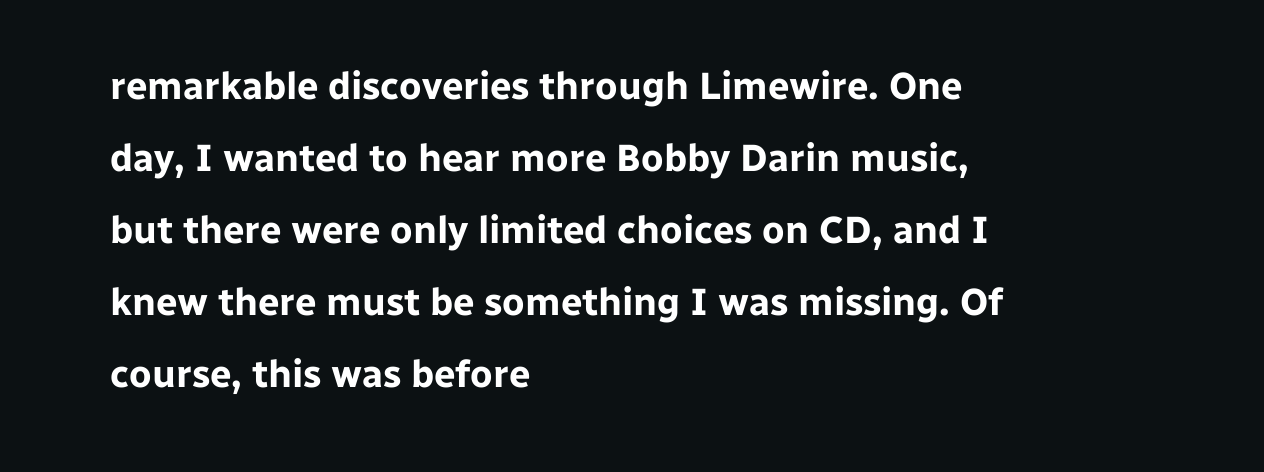remarkable discoveries through Limewire. One day, I wanted to hear more Bobby Darin music, but there were only limited choices on CD, and I knew there must be something I was missing. Of course, this was before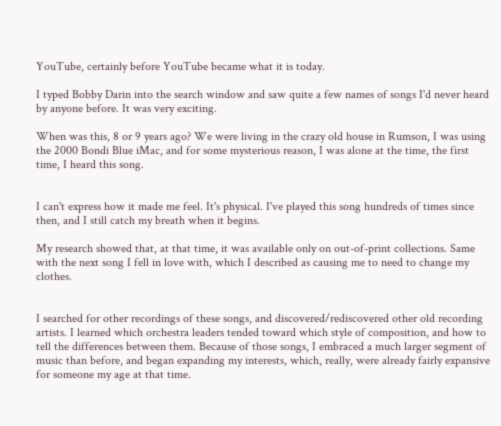YouTube, certainly before YouTube became what it is today.

I typed Bobby Darin into the search window and saw quite a few names of songs I'd never heard by anyone before. It was very exciting.

When was this, 8 or 9 years ago? We were living in the crazy old house in Rumson, I was using the 2000 Bondi Blue iMac, and for some mysterious reason, I was alone at the time, the first time, I heard this song.


I can't express how it made me feel. It's physical. I've played this song hundreds of times since then, and I still catch my breath when it begins.

My research showed that, at that time, it was available only on out-of-print collections. Same with the next song I fell in love with, which I described as causing me to need to change my clothes.


I searched for other recordings of these songs, and discovered/rediscovered other old recording artists. I learned which orchestra leaders tended toward which style of composition, and how to tell the differences between them. Because of those songs, I embraced a much larger segment of music than before, and began expanding my interests, which, really, were already fairly expansive for someone my age at that time.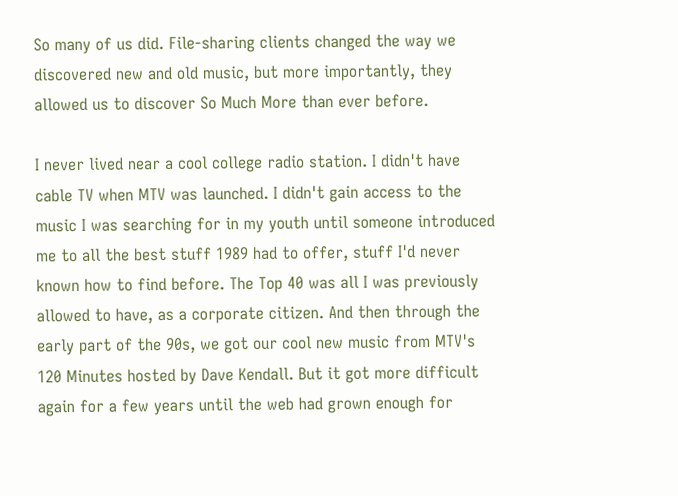So many of us did. File-sharing clients changed the way we discovered new and old music, but more importantly, they allowed us to discover So Much More than ever before.

I never lived near a cool college radio station. I didn't have cable TV when MTV was launched. I didn't gain access to the music I was searching for in my youth until someone introduced me to all the best stuff 1989 had to offer, stuff I'd never known how to find before. The Top 40 was all I was previously allowed to have, as a corporate citizen. And then through the early part of the 90s, we got our cool new music from MTV's 120 Minutes hosted by Dave Kendall. But it got more difficult again for a few years until the web had grown enough for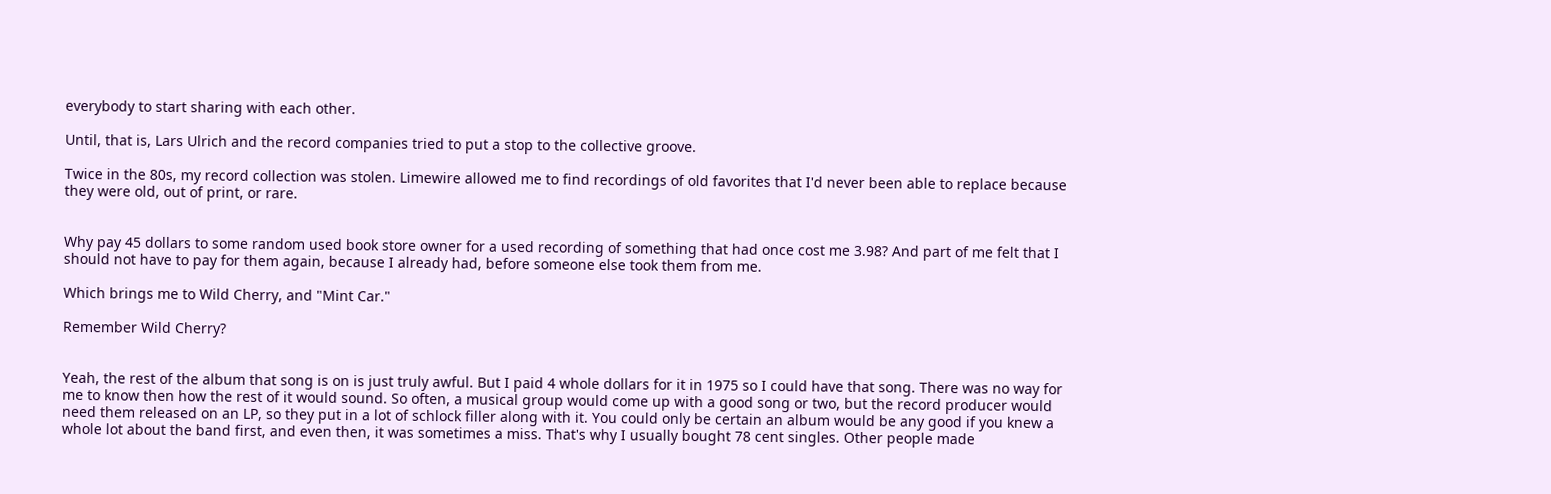everybody to start sharing with each other.

Until, that is, Lars Ulrich and the record companies tried to put a stop to the collective groove.

Twice in the 80s, my record collection was stolen. Limewire allowed me to find recordings of old favorites that I'd never been able to replace because they were old, out of print, or rare.


Why pay 45 dollars to some random used book store owner for a used recording of something that had once cost me 3.98? And part of me felt that I should not have to pay for them again, because I already had, before someone else took them from me.

Which brings me to Wild Cherry, and "Mint Car."

Remember Wild Cherry?


Yeah, the rest of the album that song is on is just truly awful. But I paid 4 whole dollars for it in 1975 so I could have that song. There was no way for me to know then how the rest of it would sound. So often, a musical group would come up with a good song or two, but the record producer would need them released on an LP, so they put in a lot of schlock filler along with it. You could only be certain an album would be any good if you knew a whole lot about the band first, and even then, it was sometimes a miss. That's why I usually bought 78 cent singles. Other people made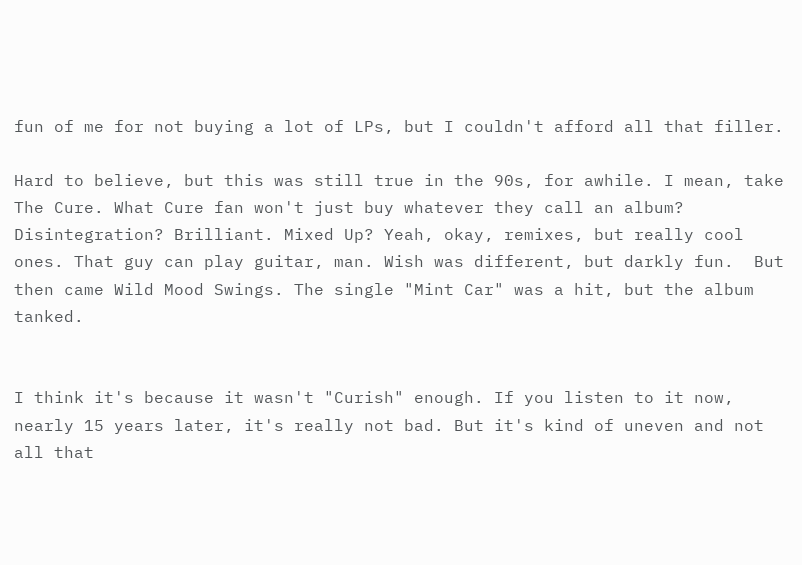fun of me for not buying a lot of LPs, but I couldn't afford all that filler.

Hard to believe, but this was still true in the 90s, for awhile. I mean, take The Cure. What Cure fan won't just buy whatever they call an album? Disintegration? Brilliant. Mixed Up? Yeah, okay, remixes, but really cool ones. That guy can play guitar, man. Wish was different, but darkly fun.  But then came Wild Mood Swings. The single "Mint Car" was a hit, but the album tanked.


I think it's because it wasn't "Curish" enough. If you listen to it now, nearly 15 years later, it's really not bad. But it's kind of uneven and not all that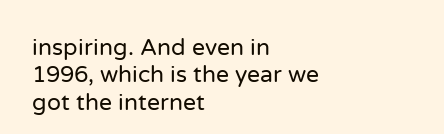inspiring. And even in 1996, which is the year we got the internet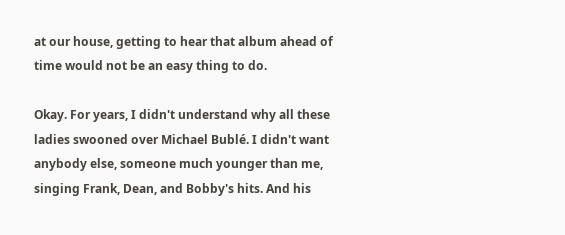at our house, getting to hear that album ahead of time would not be an easy thing to do.

Okay. For years, I didn't understand why all these ladies swooned over Michael Bublé. I didn't want anybody else, someone much younger than me, singing Frank, Dean, and Bobby's hits. And his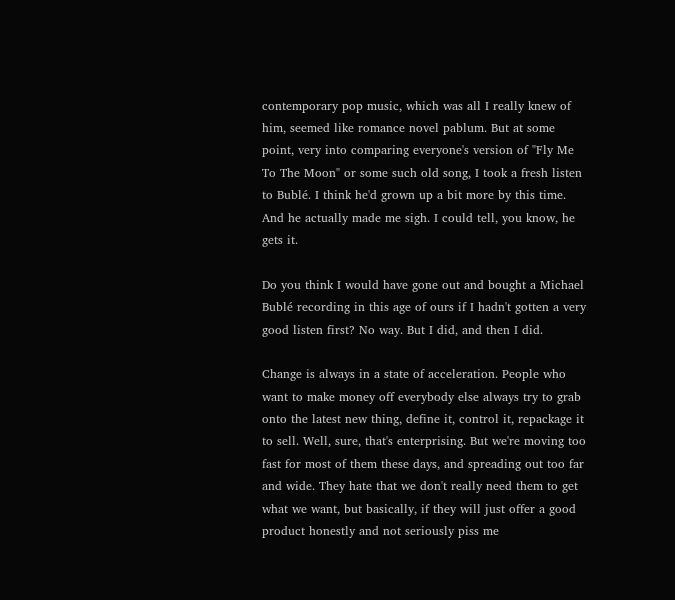contemporary pop music, which was all I really knew of him, seemed like romance novel pablum. But at some point, very into comparing everyone's version of "Fly Me To The Moon" or some such old song, I took a fresh listen to Bublé. I think he'd grown up a bit more by this time. And he actually made me sigh. I could tell, you know, he gets it.

Do you think I would have gone out and bought a Michael Bublé recording in this age of ours if I hadn't gotten a very good listen first? No way. But I did, and then I did.

Change is always in a state of acceleration. People who want to make money off everybody else always try to grab onto the latest new thing, define it, control it, repackage it to sell. Well, sure, that's enterprising. But we're moving too fast for most of them these days, and spreading out too far and wide. They hate that we don't really need them to get what we want, but basically, if they will just offer a good product honestly and not seriously piss me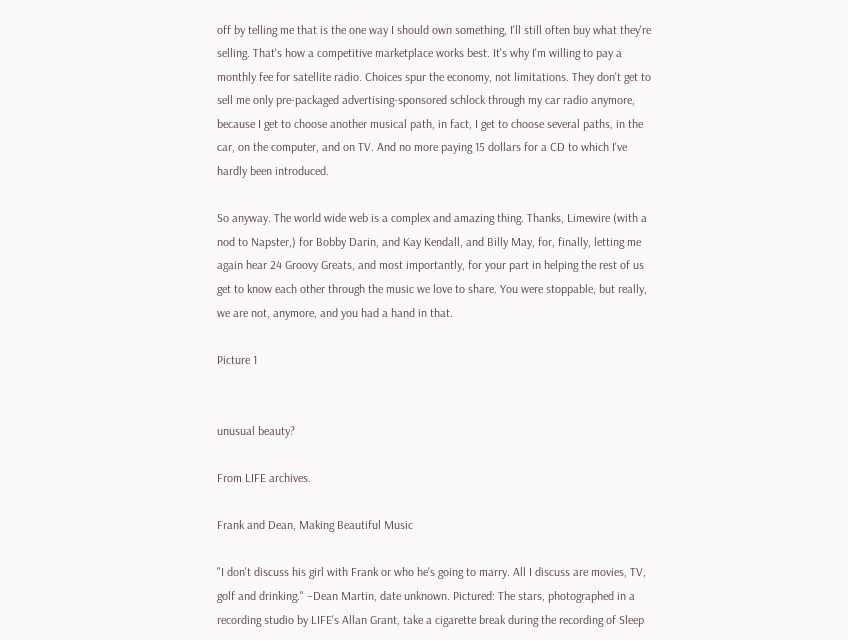off by telling me that is the one way I should own something, I'll still often buy what they're selling. That's how a competitive marketplace works best. It's why I'm willing to pay a monthly fee for satellite radio. Choices spur the economy, not limitations. They don't get to sell me only pre-packaged advertising-sponsored schlock through my car radio anymore, because I get to choose another musical path, in fact, I get to choose several paths, in the car, on the computer, and on TV. And no more paying 15 dollars for a CD to which I've hardly been introduced.

So anyway. The world wide web is a complex and amazing thing. Thanks, Limewire (with a nod to Napster,) for Bobby Darin, and Kay Kendall, and Billy May, for, finally, letting me again hear 24 Groovy Greats, and most importantly, for your part in helping the rest of us get to know each other through the music we love to share. You were stoppable, but really, we are not, anymore, and you had a hand in that.

Picture 1


unusual beauty?

From LIFE archives.

Frank and Dean, Making Beautiful Music

"I don't discuss his girl with Frank or who he's going to marry. All I discuss are movies, TV, golf and drinking." –Dean Martin, date unknown. Pictured: The stars, photographed in a recording studio by LIFE's Allan Grant, take a cigarette break during the recording of Sleep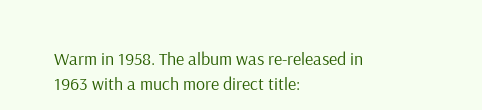Warm in 1958. The album was re-released in 1963 with a much more direct title: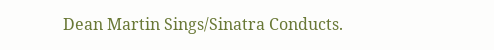Dean Martin Sings/Sinatra Conducts.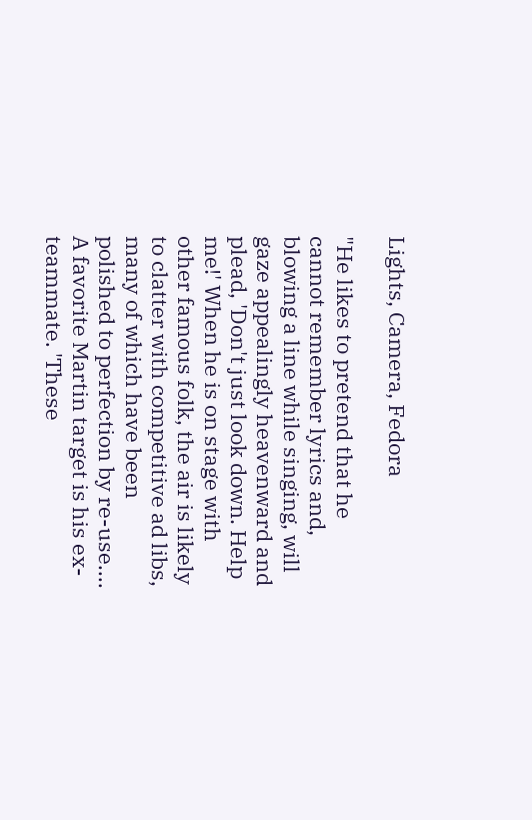Lights, Camera, Fedora

"He likes to pretend that he cannot remember lyrics and, blowing a line while singing, will gaze appealingly heavenward and plead, 'Don't just look down. Help me!' When he is on stage with other famous folk, the air is likely to clatter with competitive ad libs, many of which have been polished to perfection by re-use.... A favorite Martin target is his ex-teammate. 'These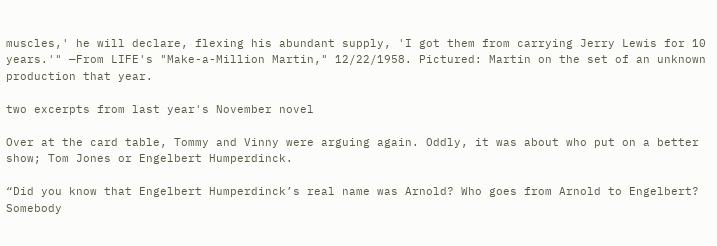muscles,' he will declare, flexing his abundant supply, 'I got them from carrying Jerry Lewis for 10 years.'" —From LIFE's "Make-a-Million Martin," 12/22/1958. Pictured: Martin on the set of an unknown production that year.

two excerpts from last year's November novel

Over at the card table, Tommy and Vinny were arguing again. Oddly, it was about who put on a better show; Tom Jones or Engelbert Humperdinck.

“Did you know that Engelbert Humperdinck’s real name was Arnold? Who goes from Arnold to Engelbert? Somebody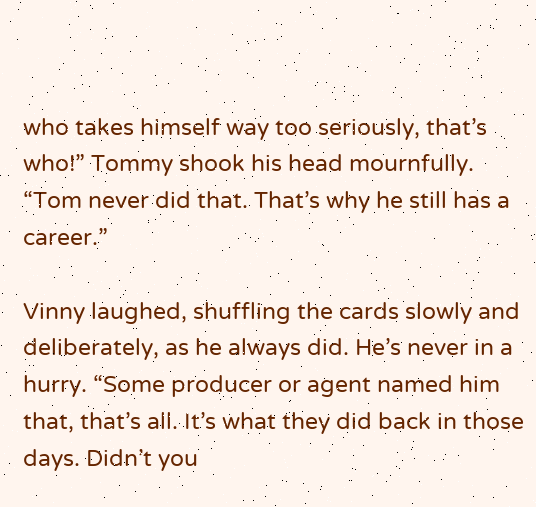who takes himself way too seriously, that’s who!” Tommy shook his head mournfully. “Tom never did that. That’s why he still has a career.”

Vinny laughed, shuffling the cards slowly and deliberately, as he always did. He’s never in a hurry. “Some producer or agent named him that, that’s all. It’s what they did back in those days. Didn’t you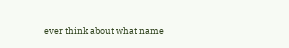ever think about what name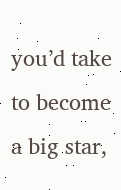you’d take to become a big star,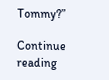Tommy?”

Continue reading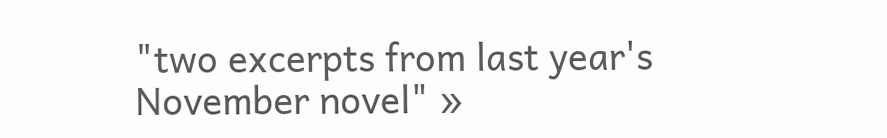"two excerpts from last year's November novel" »